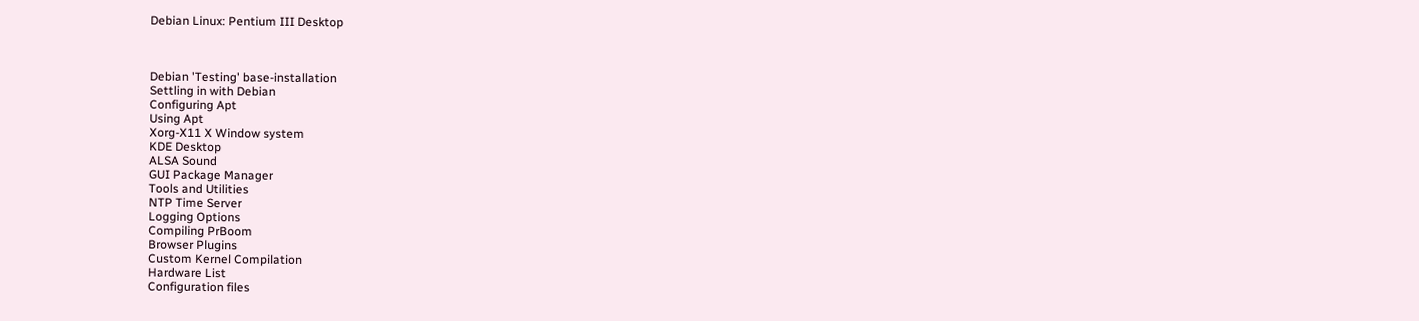Debian Linux: Pentium III Desktop



Debian 'Testing' base-installation
Settling in with Debian
Configuring Apt
Using Apt
Xorg-X11 X Window system
KDE Desktop
ALSA Sound
GUI Package Manager
Tools and Utilities
NTP Time Server
Logging Options
Compiling PrBoom
Browser Plugins
Custom Kernel Compilation
Hardware List
Configuration files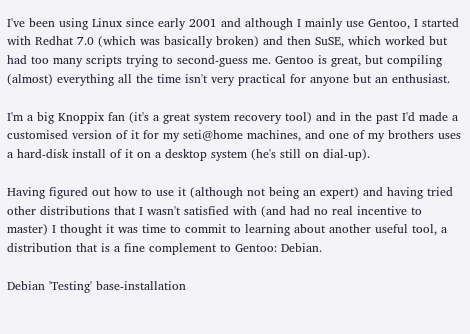I've been using Linux since early 2001 and although I mainly use Gentoo, I started with Redhat 7.0 (which was basically broken) and then SuSE, which worked but had too many scripts trying to second-guess me. Gentoo is great, but compiling (almost) everything all the time isn't very practical for anyone but an enthusiast.

I'm a big Knoppix fan (it's a great system recovery tool) and in the past I'd made a customised version of it for my seti@home machines, and one of my brothers uses a hard-disk install of it on a desktop system (he's still on dial-up).

Having figured out how to use it (although not being an expert) and having tried other distributions that I wasn't satisfied with (and had no real incentive to master) I thought it was time to commit to learning about another useful tool, a distribution that is a fine complement to Gentoo: Debian.

Debian 'Testing' base-installation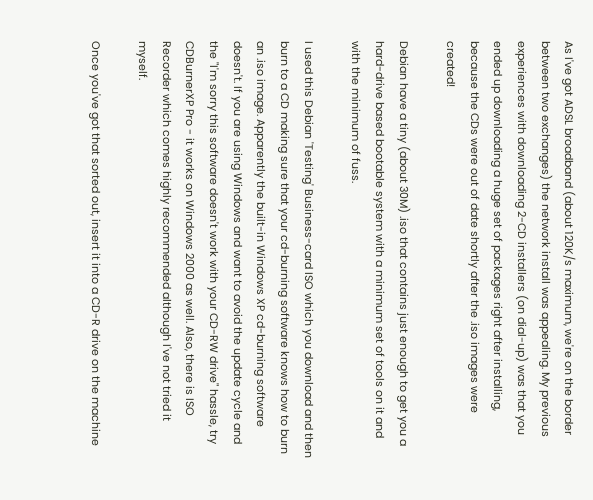As I've got ADSL broadband (about 120K/s maximum, we're on the border between two exchanges) the network install was appealing. My previous experiences with downloading 2-CD installers (on dial-up) was that you ended up downloading a huge set of packages right after installing, because the CDs were out of date shortly after the .iso images were created!

Debian have a tiny (about 30M) .iso that contains just enough to get you a hard-drive based bootable system with a minimum set of tools on it and with the minimum of fuss.

I used this Debian 'Testing' Business-card ISO which you download and then burn to a CD making sure that your cd-burning software knows how to burn an .iso image. Apparently the built-in Windows XP cd-burning software doesn't. If you are using Windows and want to avoid the update cycle and the "I'm sorry this software doesn't work with your CD-RW drive" hassle, try CDBurnerXP Pro - it works on Windows 2000 as well. Also, there is ISO Recorder which comes highly recommended although I've not tried it myself.

Once you've got that sorted out, insert it into a CD-R drive on the machine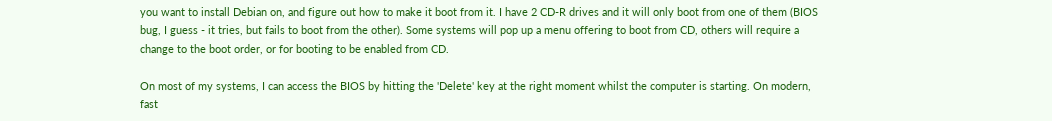you want to install Debian on, and figure out how to make it boot from it. I have 2 CD-R drives and it will only boot from one of them (BIOS bug, I guess - it tries, but fails to boot from the other). Some systems will pop up a menu offering to boot from CD, others will require a change to the boot order, or for booting to be enabled from CD.

On most of my systems, I can access the BIOS by hitting the 'Delete' key at the right moment whilst the computer is starting. On modern, fast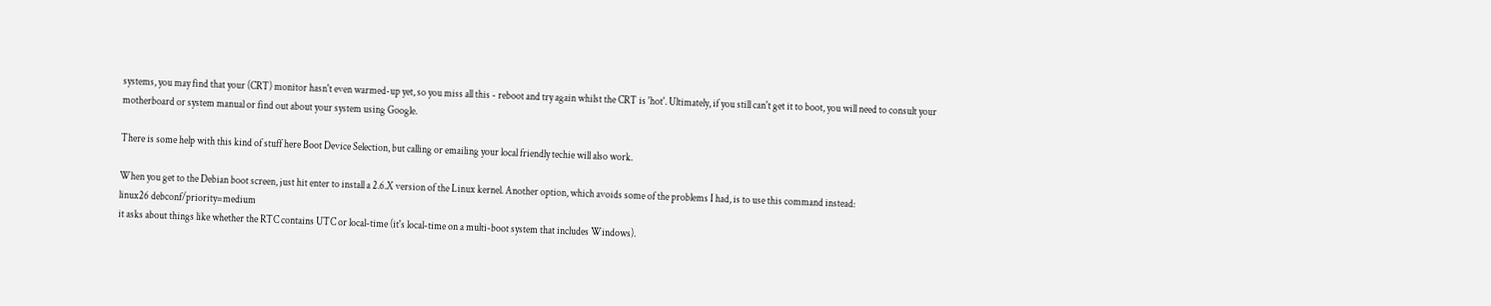systems, you may find that your (CRT) monitor hasn't even warmed-up yet, so you miss all this - reboot and try again whilst the CRT is 'hot'. Ultimately, if you still can't get it to boot, you will need to consult your motherboard or system manual or find out about your system using Google.

There is some help with this kind of stuff here Boot Device Selection, but calling or emailing your local friendly techie will also work.

When you get to the Debian boot screen, just hit enter to install a 2.6.X version of the Linux kernel. Another option, which avoids some of the problems I had, is to use this command instead:
linux26 debconf/priority=medium
it asks about things like whether the RTC contains UTC or local-time (it's local-time on a multi-boot system that includes Windows).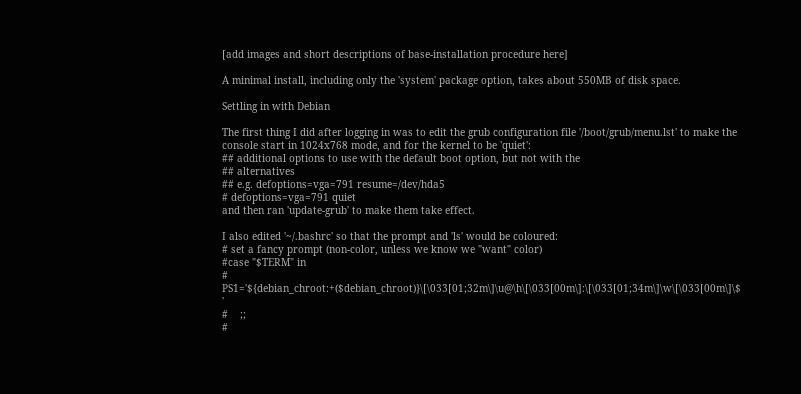[add images and short descriptions of base-installation procedure here]

A minimal install, including only the 'system' package option, takes about 550MB of disk space.

Settling in with Debian

The first thing I did after logging in was to edit the grub configuration file '/boot/grub/menu.lst' to make the console start in 1024x768 mode, and for the kernel to be 'quiet':
## additional options to use with the default boot option, but not with the
## alternatives
## e.g. defoptions=vga=791 resume=/dev/hda5
# defoptions=vga=791 quiet
and then ran 'update-grub' to make them take effect.

I also edited '~/.bashrc' so that the prompt and 'ls' would be coloured:
# set a fancy prompt (non-color, unless we know we "want" color)
#case "$TERM" in
#    PS1='${debian_chroot:+($debian_chroot)}\[\033[01;32m\]\u@\h\[\033[00m\]:\[\033[01;34m\]\w\[\033[00m\]\$ '
#    ;;
#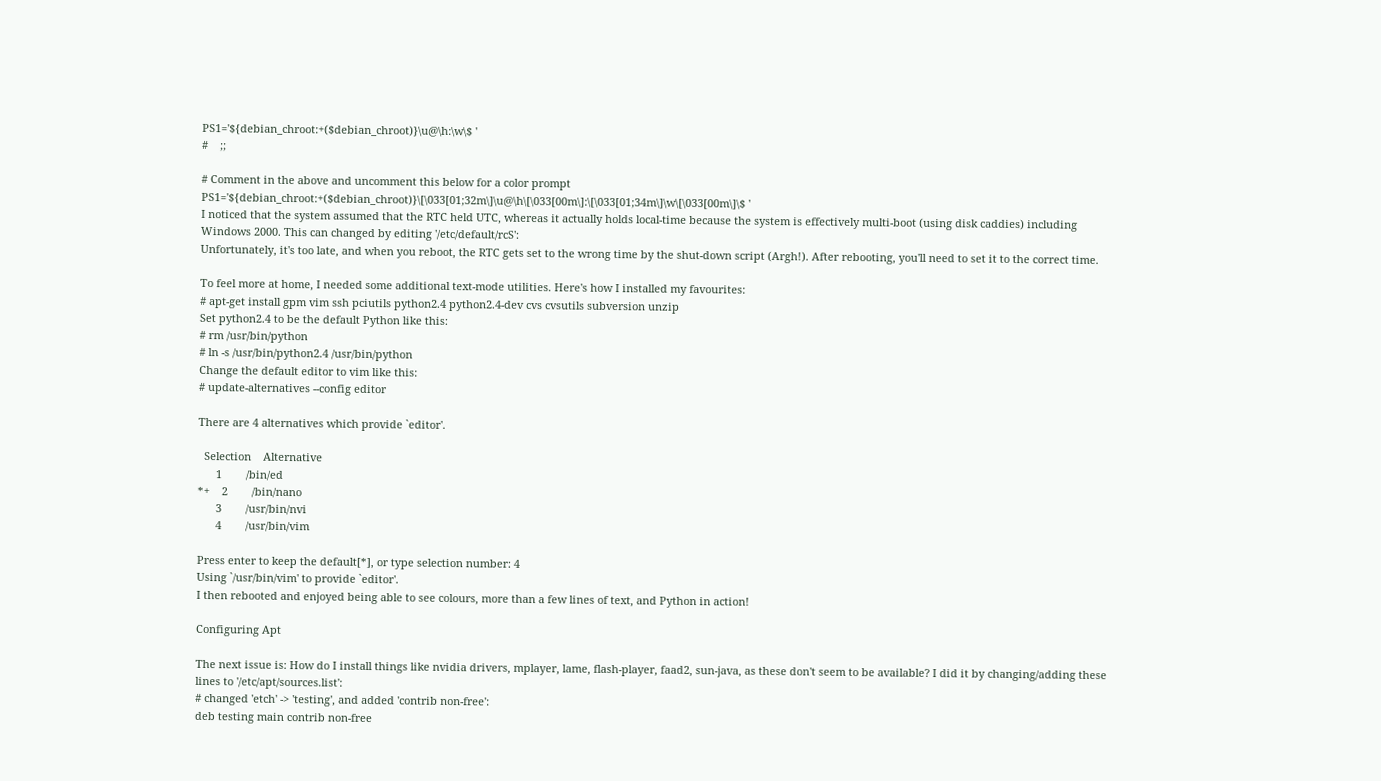PS1='${debian_chroot:+($debian_chroot)}\u@\h:\w\$ '
#    ;;

# Comment in the above and uncomment this below for a color prompt
PS1='${debian_chroot:+($debian_chroot)}\[\033[01;32m\]\u@\h\[\033[00m\]:\[\033[01;34m\]\w\[\033[00m\]\$ '
I noticed that the system assumed that the RTC held UTC, whereas it actually holds local-time because the system is effectively multi-boot (using disk caddies) including Windows 2000. This can changed by editing '/etc/default/rcS':
Unfortunately, it's too late, and when you reboot, the RTC gets set to the wrong time by the shut-down script (Argh!). After rebooting, you'll need to set it to the correct time.

To feel more at home, I needed some additional text-mode utilities. Here's how I installed my favourites:
# apt-get install gpm vim ssh pciutils python2.4 python2.4-dev cvs cvsutils subversion unzip
Set python2.4 to be the default Python like this:
# rm /usr/bin/python
# ln -s /usr/bin/python2.4 /usr/bin/python
Change the default editor to vim like this:
# update-alternatives --config editor

There are 4 alternatives which provide `editor'.

  Selection    Alternative
      1        /bin/ed
*+    2        /bin/nano
      3        /usr/bin/nvi
      4        /usr/bin/vim

Press enter to keep the default[*], or type selection number: 4
Using `/usr/bin/vim' to provide `editor'.
I then rebooted and enjoyed being able to see colours, more than a few lines of text, and Python in action!

Configuring Apt

The next issue is: How do I install things like nvidia drivers, mplayer, lame, flash-player, faad2, sun-java, as these don't seem to be available? I did it by changing/adding these lines to '/etc/apt/sources.list':
# changed 'etch' -> 'testing', and added 'contrib non-free':
deb testing main contrib non-free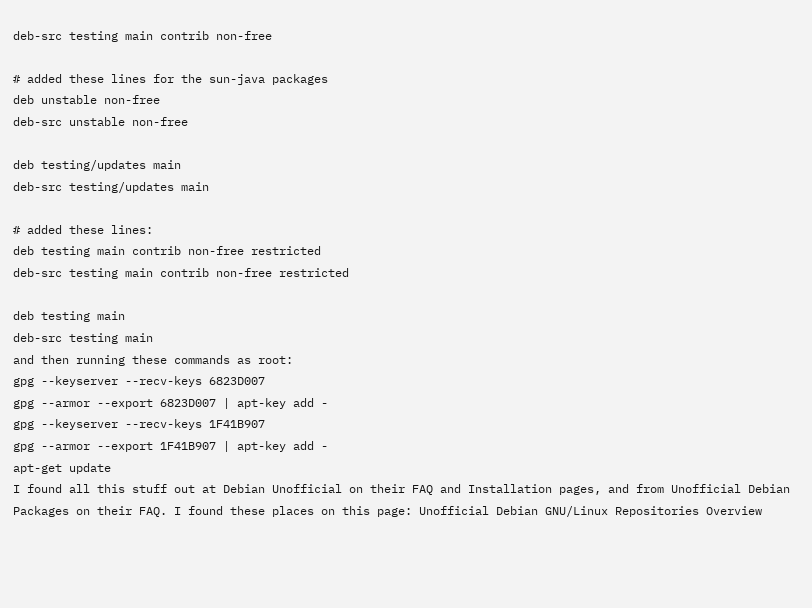deb-src testing main contrib non-free

# added these lines for the sun-java packages
deb unstable non-free
deb-src unstable non-free

deb testing/updates main
deb-src testing/updates main

# added these lines:
deb testing main contrib non-free restricted
deb-src testing main contrib non-free restricted

deb testing main
deb-src testing main
and then running these commands as root:
gpg --keyserver --recv-keys 6823D007
gpg --armor --export 6823D007 | apt-key add -
gpg --keyserver --recv-keys 1F41B907
gpg --armor --export 1F41B907 | apt-key add -
apt-get update
I found all this stuff out at Debian Unofficial on their FAQ and Installation pages, and from Unofficial Debian Packages on their FAQ. I found these places on this page: Unofficial Debian GNU/Linux Repositories Overview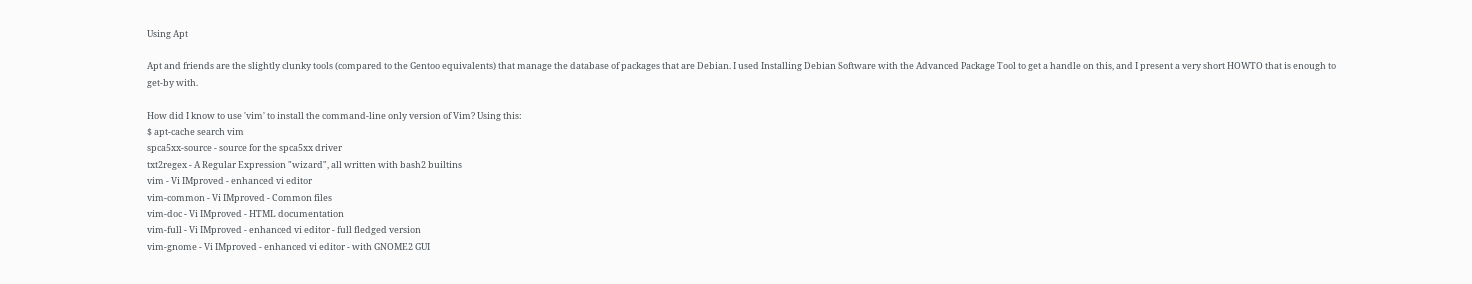Using Apt

Apt and friends are the slightly clunky tools (compared to the Gentoo equivalents) that manage the database of packages that are Debian. I used Installing Debian Software with the Advanced Package Tool to get a handle on this, and I present a very short HOWTO that is enough to get-by with.

How did I know to use 'vim' to install the command-line only version of Vim? Using this:
$ apt-cache search vim
spca5xx-source - source for the spca5xx driver
txt2regex - A Regular Expression "wizard", all written with bash2 builtins
vim - Vi IMproved - enhanced vi editor
vim-common - Vi IMproved - Common files
vim-doc - Vi IMproved - HTML documentation
vim-full - Vi IMproved - enhanced vi editor - full fledged version
vim-gnome - Vi IMproved - enhanced vi editor - with GNOME2 GUI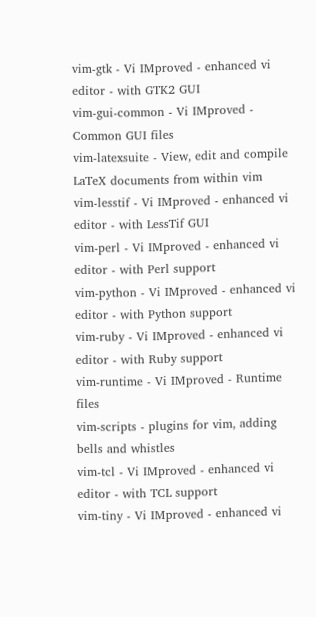vim-gtk - Vi IMproved - enhanced vi editor - with GTK2 GUI
vim-gui-common - Vi IMproved - Common GUI files
vim-latexsuite - View, edit and compile LaTeX documents from within vim
vim-lesstif - Vi IMproved - enhanced vi editor - with LessTif GUI
vim-perl - Vi IMproved - enhanced vi editor - with Perl support
vim-python - Vi IMproved - enhanced vi editor - with Python support
vim-ruby - Vi IMproved - enhanced vi editor - with Ruby support
vim-runtime - Vi IMproved - Runtime files
vim-scripts - plugins for vim, adding bells and whistles
vim-tcl - Vi IMproved - enhanced vi editor - with TCL support
vim-tiny - Vi IMproved - enhanced vi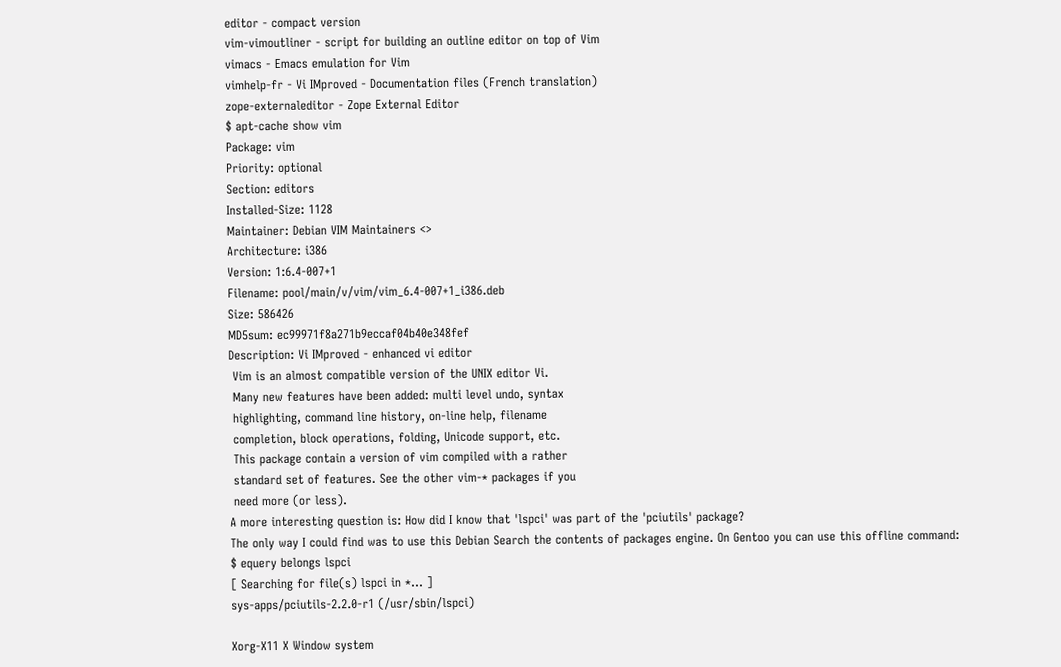editor - compact version
vim-vimoutliner - script for building an outline editor on top of Vim
vimacs - Emacs emulation for Vim
vimhelp-fr - Vi IMproved - Documentation files (French translation)
zope-externaleditor - Zope External Editor
$ apt-cache show vim
Package: vim
Priority: optional
Section: editors
Installed-Size: 1128
Maintainer: Debian VIM Maintainers <>
Architecture: i386
Version: 1:6.4-007+1
Filename: pool/main/v/vim/vim_6.4-007+1_i386.deb
Size: 586426
MD5sum: ec99971f8a271b9eccaf04b40e348fef
Description: Vi IMproved - enhanced vi editor
 Vim is an almost compatible version of the UNIX editor Vi.
 Many new features have been added: multi level undo, syntax
 highlighting, command line history, on-line help, filename
 completion, block operations, folding, Unicode support, etc.
 This package contain a version of vim compiled with a rather
 standard set of features. See the other vim-* packages if you
 need more (or less).
A more interesting question is: How did I know that 'lspci' was part of the 'pciutils' package?
The only way I could find was to use this Debian Search the contents of packages engine. On Gentoo you can use this offline command:
$ equery belongs lspci
[ Searching for file(s) lspci in *... ]
sys-apps/pciutils-2.2.0-r1 (/usr/sbin/lspci)

Xorg-X11 X Window system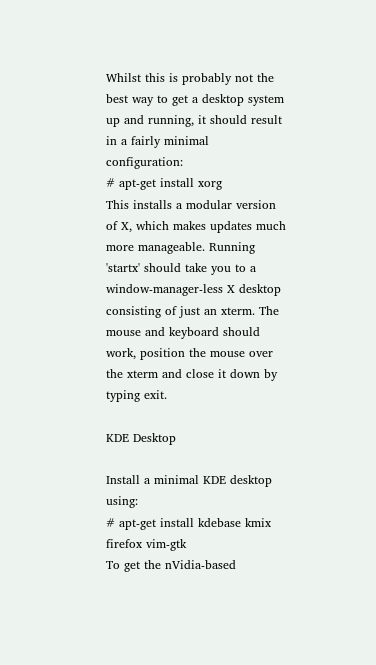Whilst this is probably not the best way to get a desktop system up and running, it should result in a fairly minimal configuration:
# apt-get install xorg
This installs a modular version of X, which makes updates much more manageable. Running 'startx' should take you to a window-manager-less X desktop consisting of just an xterm. The mouse and keyboard should work, position the mouse over the xterm and close it down by typing exit.

KDE Desktop

Install a minimal KDE desktop using:
# apt-get install kdebase kmix firefox vim-gtk
To get the nVidia-based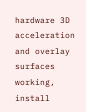hardware 3D acceleration and overlay surfaces working, install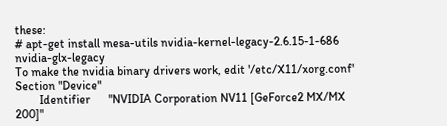these:
# apt-get install mesa-utils nvidia-kernel-legacy-2.6.15-1-686 nvidia-glx-legacy
To make the nvidia binary drivers work, edit '/etc/X11/xorg.conf'
Section "Device"
        Identifier      "NVIDIA Corporation NV11 [GeForce2 MX/MX 200]"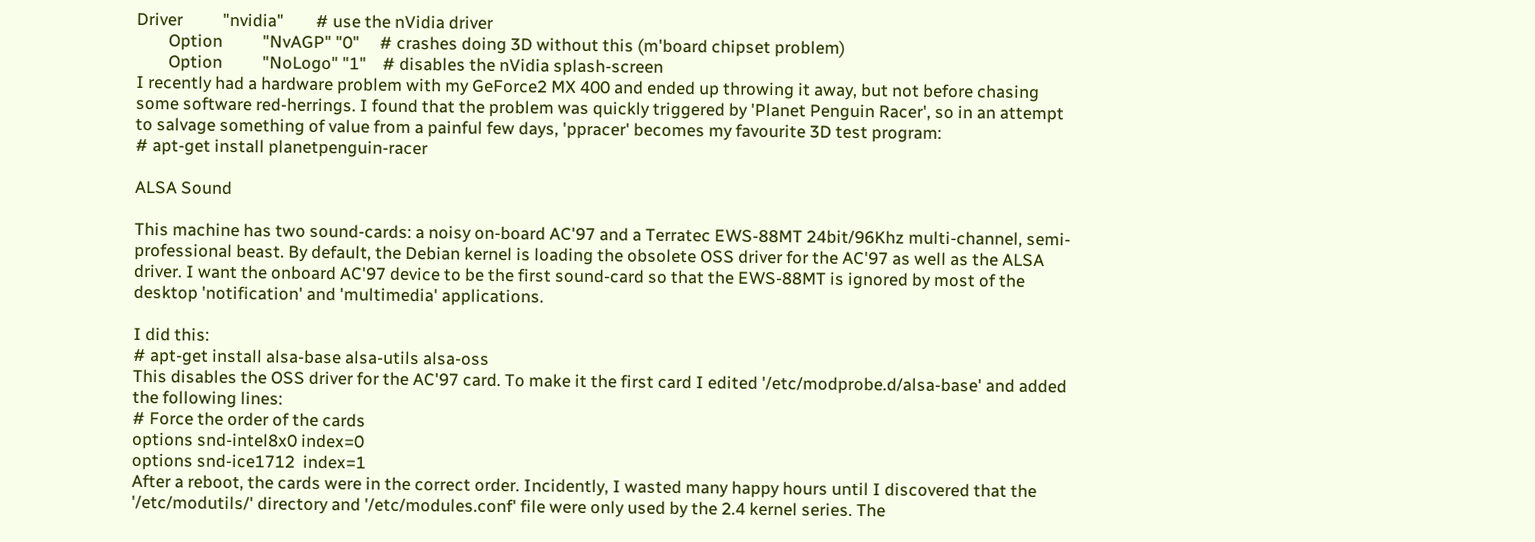Driver          "nvidia"        # use the nVidia driver
        Option          "NvAGP" "0"     # crashes doing 3D without this (m'board chipset problem)
        Option          "NoLogo" "1"    # disables the nVidia splash-screen
I recently had a hardware problem with my GeForce2 MX 400 and ended up throwing it away, but not before chasing some software red-herrings. I found that the problem was quickly triggered by 'Planet Penguin Racer', so in an attempt to salvage something of value from a painful few days, 'ppracer' becomes my favourite 3D test program:
# apt-get install planetpenguin-racer

ALSA Sound

This machine has two sound-cards: a noisy on-board AC'97 and a Terratec EWS-88MT 24bit/96Khz multi-channel, semi-professional beast. By default, the Debian kernel is loading the obsolete OSS driver for the AC'97 as well as the ALSA driver. I want the onboard AC'97 device to be the first sound-card so that the EWS-88MT is ignored by most of the desktop 'notification' and 'multimedia' applications.

I did this:
# apt-get install alsa-base alsa-utils alsa-oss
This disables the OSS driver for the AC'97 card. To make it the first card I edited '/etc/modprobe.d/alsa-base' and added the following lines:
# Force the order of the cards
options snd-intel8x0 index=0
options snd-ice1712  index=1
After a reboot, the cards were in the correct order. Incidently, I wasted many happy hours until I discovered that the '/etc/modutils/' directory and '/etc/modules.conf' file were only used by the 2.4 kernel series. The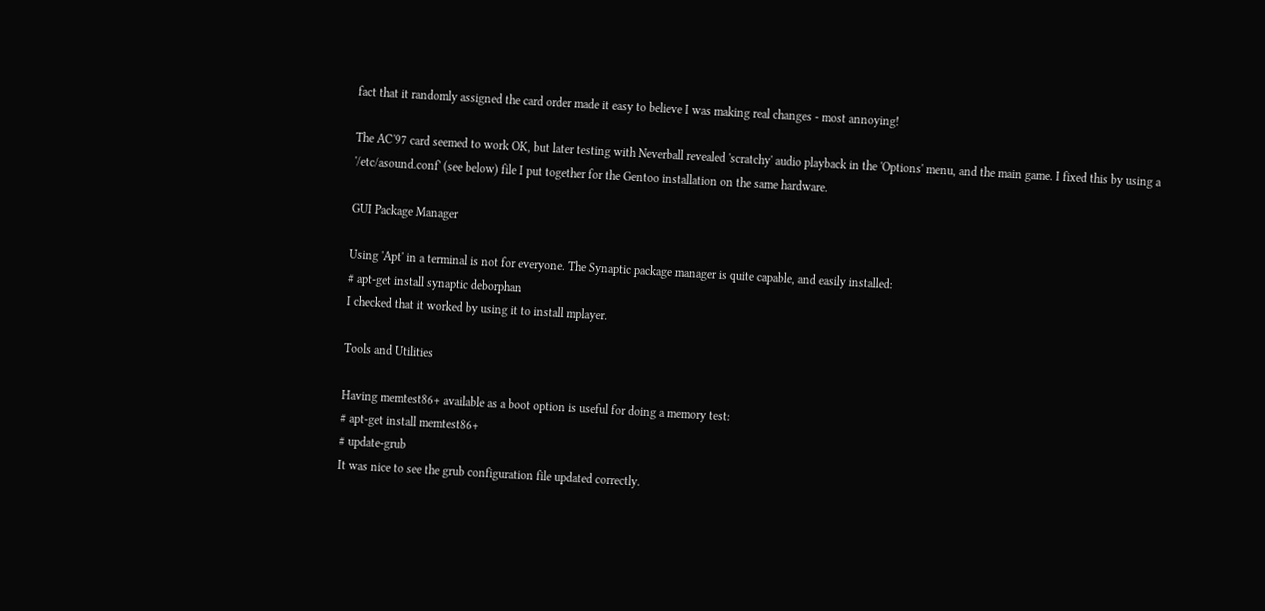fact that it randomly assigned the card order made it easy to believe I was making real changes - most annoying!

The AC'97 card seemed to work OK, but later testing with Neverball revealed 'scratchy' audio playback in the 'Options' menu, and the main game. I fixed this by using a '/etc/asound.conf' (see below) file I put together for the Gentoo installation on the same hardware.

GUI Package Manager

Using 'Apt' in a terminal is not for everyone. The Synaptic package manager is quite capable, and easily installed:
# apt-get install synaptic deborphan
I checked that it worked by using it to install mplayer.

Tools and Utilities

Having memtest86+ available as a boot option is useful for doing a memory test:
# apt-get install memtest86+
# update-grub
It was nice to see the grub configuration file updated correctly.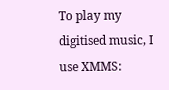To play my digitised music, I use XMMS: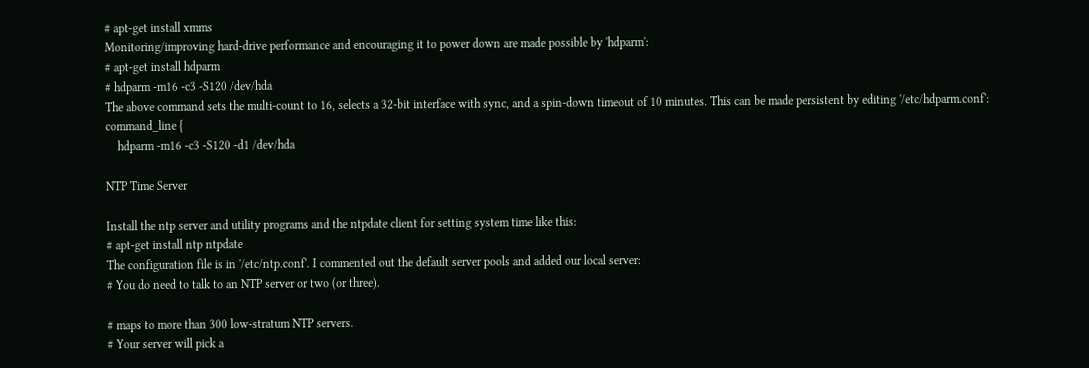# apt-get install xmms
Monitoring/improving hard-drive performance and encouraging it to power down are made possible by 'hdparm':
# apt-get install hdparm
# hdparm -m16 -c3 -S120 /dev/hda
The above command sets the multi-count to 16, selects a 32-bit interface with sync, and a spin-down timeout of 10 minutes. This can be made persistent by editing '/etc/hdparm.conf':
command_line {
    hdparm -m16 -c3 -S120 -d1 /dev/hda

NTP Time Server

Install the ntp server and utility programs and the ntpdate client for setting system time like this:
# apt-get install ntp ntpdate
The configuration file is in '/etc/ntp.conf'. I commented out the default server pools and added our local server:
# You do need to talk to an NTP server or two (or three).

# maps to more than 300 low-stratum NTP servers.
# Your server will pick a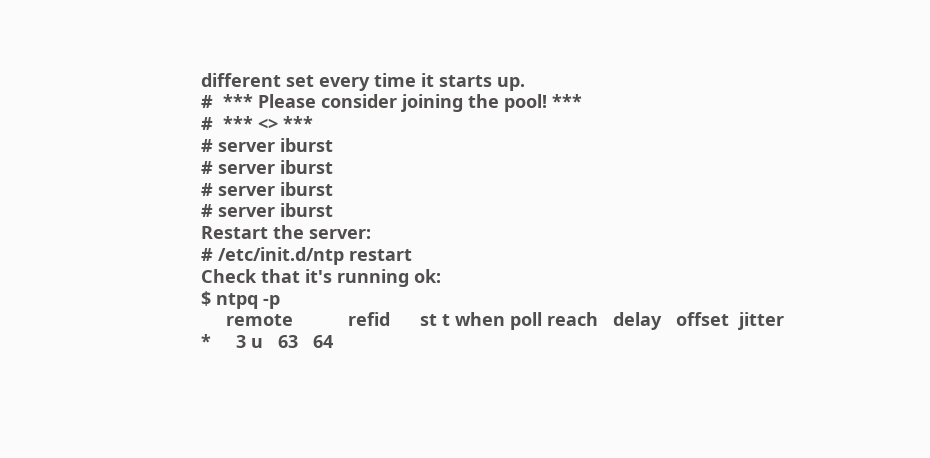different set every time it starts up.
#  *** Please consider joining the pool! ***
#  *** <> ***
# server iburst
# server iburst
# server iburst
# server iburst
Restart the server:
# /etc/init.d/ntp restart
Check that it's running ok:
$ ntpq -p
     remote           refid      st t when poll reach   delay   offset  jitter
*     3 u   63   64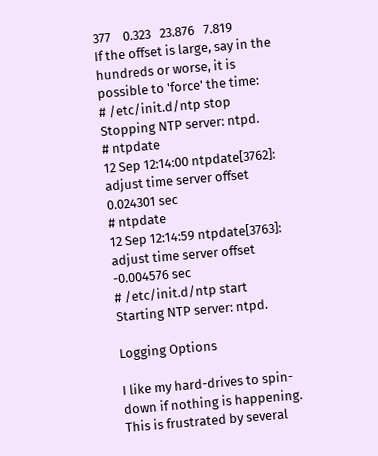377    0.323   23.876   7.819
If the offset is large, say in the hundreds or worse, it is possible to 'force' the time:
# /etc/init.d/ntp stop
Stopping NTP server: ntpd.
# ntpdate
12 Sep 12:14:00 ntpdate[3762]: adjust time server offset 0.024301 sec
# ntpdate
12 Sep 12:14:59 ntpdate[3763]: adjust time server offset -0.004576 sec
# /etc/init.d/ntp start
Starting NTP server: ntpd.

Logging Options

I like my hard-drives to spin-down if nothing is happening. This is frustrated by several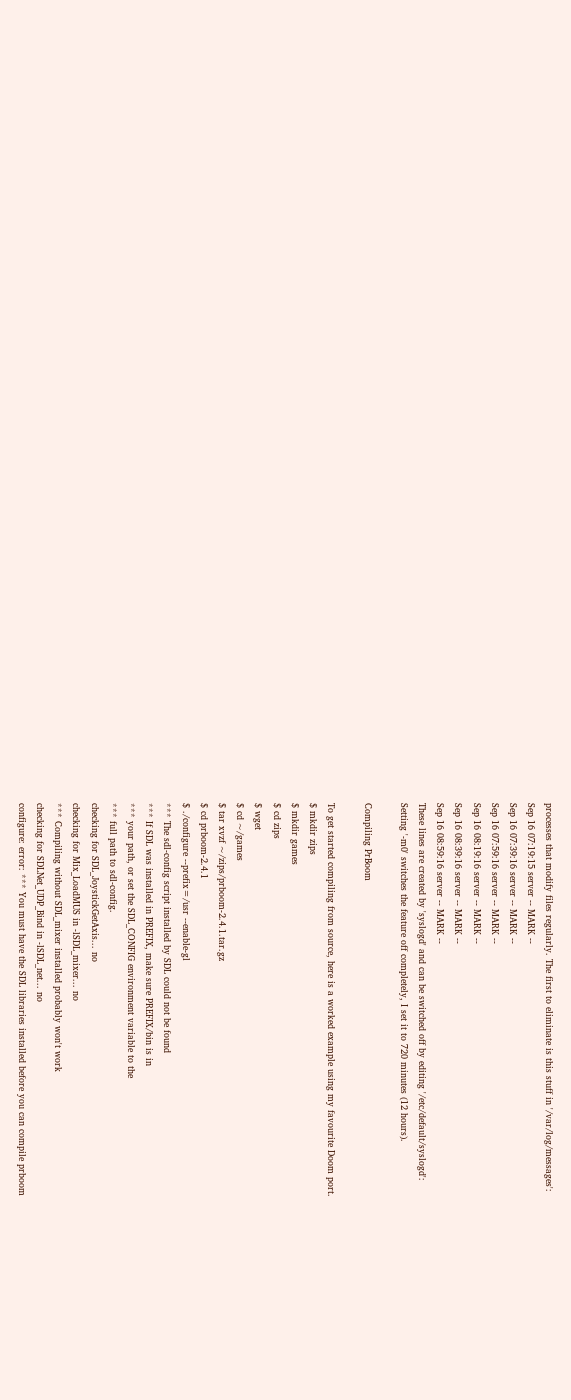processes that modify files regularly. The first to eliminate is this stuff in '/var/log/messages':
Sep 16 07:19:15 server -- MARK --
Sep 16 07:39:16 server -- MARK --
Sep 16 07:59:16 server -- MARK --
Sep 16 08:19:16 server -- MARK --
Sep 16 08:39:16 server -- MARK --
Sep 16 08:59:16 server -- MARK --
These lines are created by 'syslogd' and can be switched off by editing '/etc/default/syslogd':
Setting '-m0' switches the feature off completely, I set it to 720 minutes (12 hours).

Compiling PrBoom

To get started compiling from source, here is a worked example using my favourite Doom port.
$ mkdir zips
$ mkdir games
$ cd zips
$ wget
$ cd ~/games
$ tar xvzf ~/zips/prboom-2.4.1.tar.gz
$ cd prboom-2.4.1
$ ./configure --prefix=/usr --enable-gl
*** The sdl-config script installed by SDL could not be found
*** If SDL was installed in PREFIX, make sure PREFIX/bin is in
*** your path, or set the SDL_CONFIG environment variable to the
*** full path to sdl-config.
checking for SDL_JoystickGetAxis... no
checking for Mix_LoadMUS in -lSDL_mixer... no
*** Compiling without SDL_mixer installed probably won't work
checking for SDLNet_UDP_Bind in -lSDL_net... no
configure: error: *** You must have the SDL libraries installed before you can compile prboom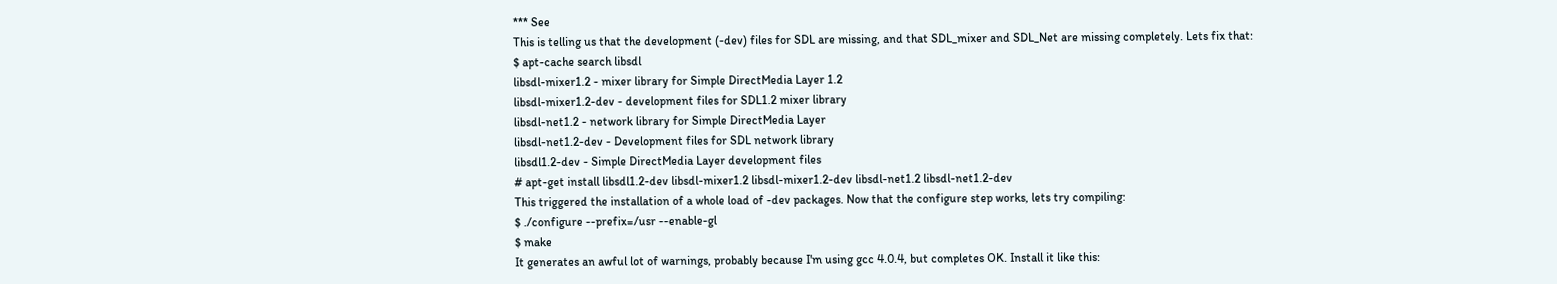*** See
This is telling us that the development (-dev) files for SDL are missing, and that SDL_mixer and SDL_Net are missing completely. Lets fix that:
$ apt-cache search libsdl
libsdl-mixer1.2 - mixer library for Simple DirectMedia Layer 1.2
libsdl-mixer1.2-dev - development files for SDL1.2 mixer library
libsdl-net1.2 - network library for Simple DirectMedia Layer
libsdl-net1.2-dev - Development files for SDL network library
libsdl1.2-dev - Simple DirectMedia Layer development files
# apt-get install libsdl1.2-dev libsdl-mixer1.2 libsdl-mixer1.2-dev libsdl-net1.2 libsdl-net1.2-dev
This triggered the installation of a whole load of -dev packages. Now that the configure step works, lets try compiling:
$ ./configure --prefix=/usr --enable-gl
$ make
It generates an awful lot of warnings, probably because I'm using gcc 4.0.4, but completes OK. Install it like this: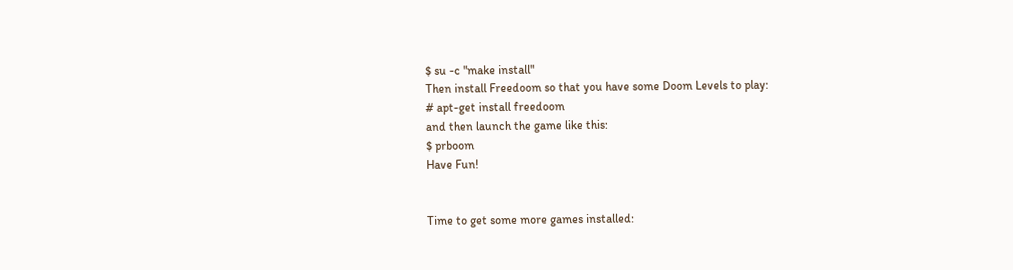$ su -c "make install"
Then install Freedoom so that you have some Doom Levels to play:
# apt-get install freedoom
and then launch the game like this:
$ prboom
Have Fun!


Time to get some more games installed: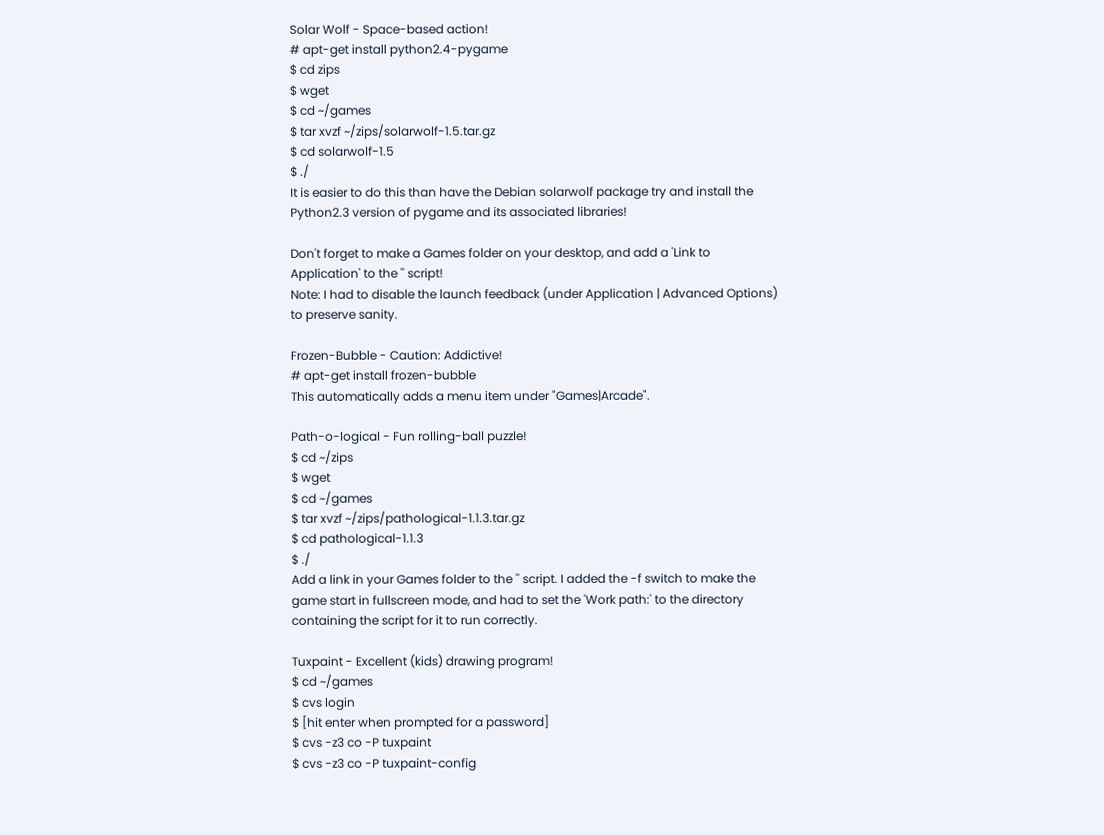Solar Wolf - Space-based action!
# apt-get install python2.4-pygame
$ cd zips
$ wget
$ cd ~/games
$ tar xvzf ~/zips/solarwolf-1.5.tar.gz
$ cd solarwolf-1.5
$ ./
It is easier to do this than have the Debian solarwolf package try and install the Python2.3 version of pygame and its associated libraries!

Don't forget to make a Games folder on your desktop, and add a 'Link to Application' to the '' script!
Note: I had to disable the launch feedback (under Application | Advanced Options) to preserve sanity.

Frozen-Bubble - Caution: Addictive!
# apt-get install frozen-bubble
This automatically adds a menu item under "Games|Arcade".

Path-o-logical - Fun rolling-ball puzzle!
$ cd ~/zips
$ wget
$ cd ~/games
$ tar xvzf ~/zips/pathological-1.1.3.tar.gz
$ cd pathological-1.1.3
$ ./
Add a link in your Games folder to the '' script. I added the -f switch to make the game start in fullscreen mode, and had to set the 'Work path:' to the directory containing the script for it to run correctly.

Tuxpaint - Excellent (kids) drawing program!
$ cd ~/games
$ cvs login
$ [hit enter when prompted for a password]
$ cvs -z3 co -P tuxpaint
$ cvs -z3 co -P tuxpaint-config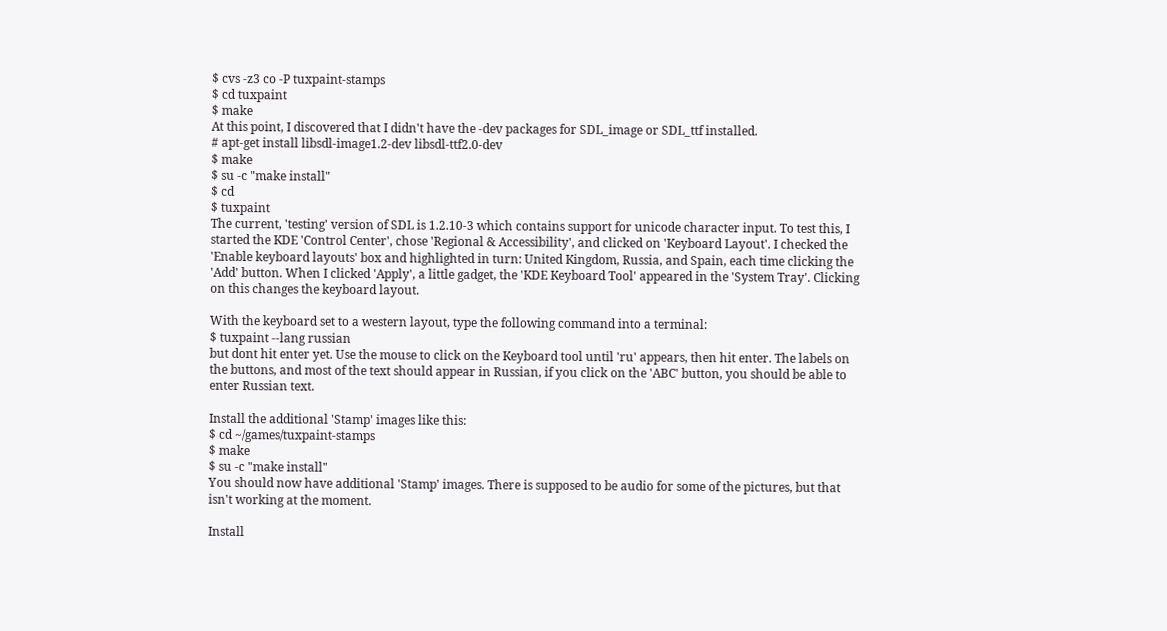$ cvs -z3 co -P tuxpaint-stamps
$ cd tuxpaint
$ make
At this point, I discovered that I didn't have the -dev packages for SDL_image or SDL_ttf installed.
# apt-get install libsdl-image1.2-dev libsdl-ttf2.0-dev
$ make
$ su -c "make install"
$ cd
$ tuxpaint
The current, 'testing' version of SDL is 1.2.10-3 which contains support for unicode character input. To test this, I started the KDE 'Control Center', chose 'Regional & Accessibility', and clicked on 'Keyboard Layout'. I checked the 'Enable keyboard layouts' box and highlighted in turn: United Kingdom, Russia, and Spain, each time clicking the 'Add' button. When I clicked 'Apply', a little gadget, the 'KDE Keyboard Tool' appeared in the 'System Tray'. Clicking on this changes the keyboard layout.

With the keyboard set to a western layout, type the following command into a terminal:
$ tuxpaint --lang russian
but dont hit enter yet. Use the mouse to click on the Keyboard tool until 'ru' appears, then hit enter. The labels on the buttons, and most of the text should appear in Russian, if you click on the 'ABC' button, you should be able to enter Russian text.

Install the additional 'Stamp' images like this:
$ cd ~/games/tuxpaint-stamps
$ make
$ su -c "make install"
You should now have additional 'Stamp' images. There is supposed to be audio for some of the pictures, but that isn't working at the moment.

Install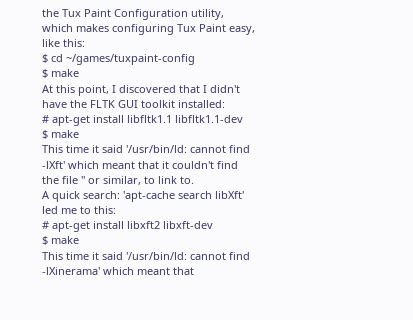the Tux Paint Configuration utility, which makes configuring Tux Paint easy, like this:
$ cd ~/games/tuxpaint-config
$ make
At this point, I discovered that I didn't have the FLTK GUI toolkit installed:
# apt-get install libfltk1.1 libfltk1.1-dev
$ make
This time it said '/usr/bin/ld: cannot find -lXft' which meant that it couldn't find the file '' or similar, to link to.
A quick search: 'apt-cache search libXft' led me to this:
# apt-get install libxft2 libxft-dev
$ make
This time it said '/usr/bin/ld: cannot find -lXinerama' which meant that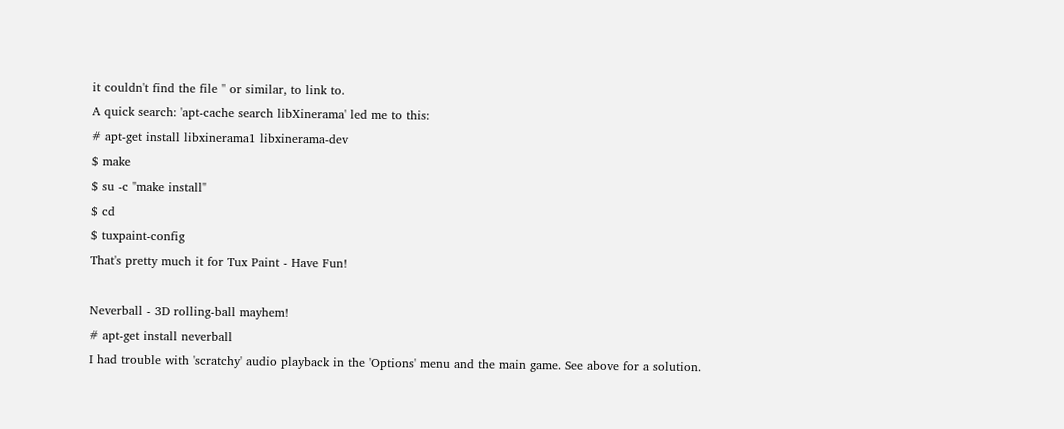it couldn't find the file '' or similar, to link to.
A quick search: 'apt-cache search libXinerama' led me to this:
# apt-get install libxinerama1 libxinerama-dev
$ make
$ su -c "make install"
$ cd
$ tuxpaint-config
That's pretty much it for Tux Paint - Have Fun!

Neverball - 3D rolling-ball mayhem!
# apt-get install neverball
I had trouble with 'scratchy' audio playback in the 'Options' menu and the main game. See above for a solution.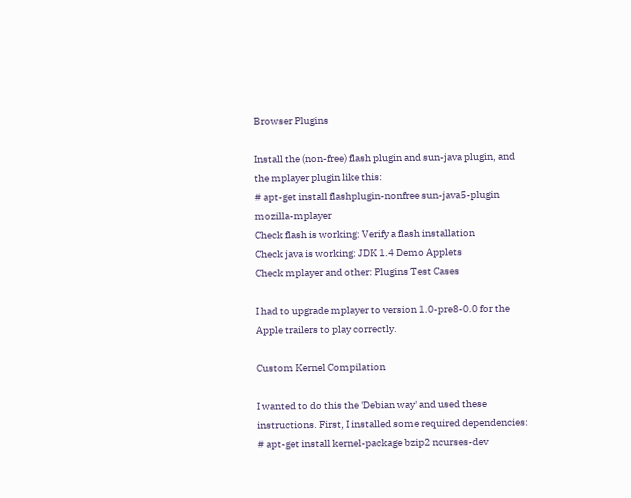Browser Plugins

Install the (non-free) flash plugin and sun-java plugin, and the mplayer plugin like this:
# apt-get install flashplugin-nonfree sun-java5-plugin mozilla-mplayer
Check flash is working: Verify a flash installation
Check java is working: JDK 1.4 Demo Applets
Check mplayer and other: Plugins Test Cases

I had to upgrade mplayer to version 1.0-pre8-0.0 for the Apple trailers to play correctly.

Custom Kernel Compilation

I wanted to do this the 'Debian way' and used these instructions. First, I installed some required dependencies:
# apt-get install kernel-package bzip2 ncurses-dev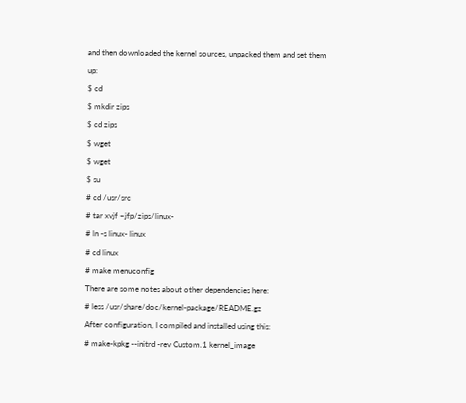and then downloaded the kernel sources, unpacked them and set them up:
$ cd
$ mkdir zips
$ cd zips
$ wget
$ wget
$ su
# cd /usr/src
# tar xvjf ~jfp/zips/linux-
# ln -s linux- linux
# cd linux
# make menuconfig
There are some notes about other dependencies here:
# less /usr/share/doc/kernel-package/README.gz
After configuration, I compiled and installed using this:
# make-kpkg --initrd -rev Custom.1 kernel_image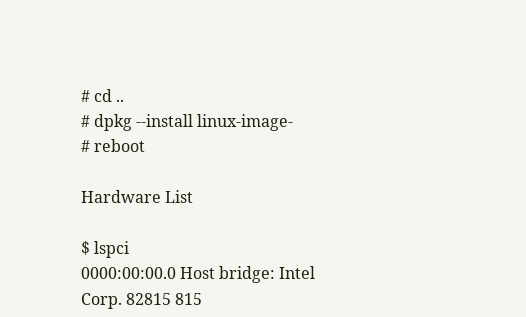# cd ..
# dpkg --install linux-image-
# reboot

Hardware List

$ lspci
0000:00:00.0 Host bridge: Intel Corp. 82815 815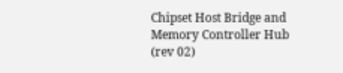Chipset Host Bridge and Memory Controller Hub (rev 02)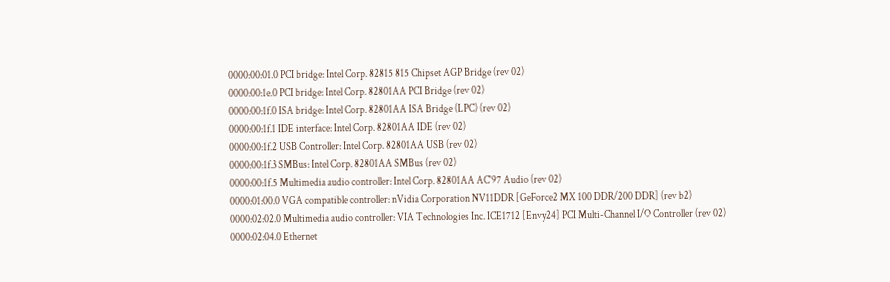0000:00:01.0 PCI bridge: Intel Corp. 82815 815 Chipset AGP Bridge (rev 02)
0000:00:1e.0 PCI bridge: Intel Corp. 82801AA PCI Bridge (rev 02)
0000:00:1f.0 ISA bridge: Intel Corp. 82801AA ISA Bridge (LPC) (rev 02)
0000:00:1f.1 IDE interface: Intel Corp. 82801AA IDE (rev 02)
0000:00:1f.2 USB Controller: Intel Corp. 82801AA USB (rev 02)
0000:00:1f.3 SMBus: Intel Corp. 82801AA SMBus (rev 02)
0000:00:1f.5 Multimedia audio controller: Intel Corp. 82801AA AC'97 Audio (rev 02)
0000:01:00.0 VGA compatible controller: nVidia Corporation NV11DDR [GeForce2 MX 100 DDR/200 DDR] (rev b2)
0000:02:02.0 Multimedia audio controller: VIA Technologies Inc. ICE1712 [Envy24] PCI Multi-Channel I/O Controller (rev 02)
0000:02:04.0 Ethernet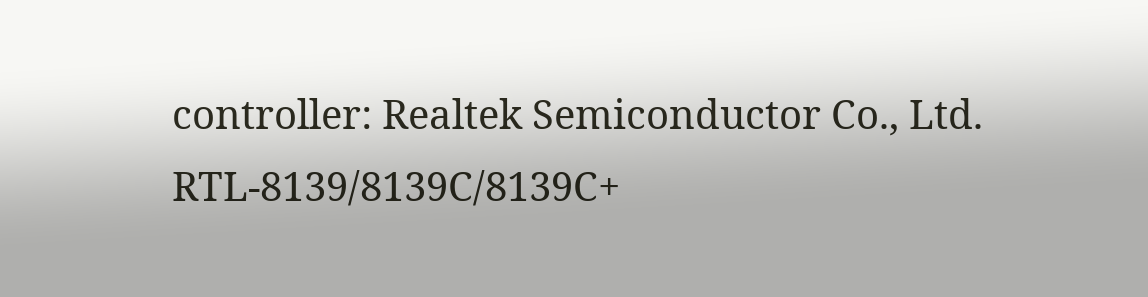controller: Realtek Semiconductor Co., Ltd. RTL-8139/8139C/8139C+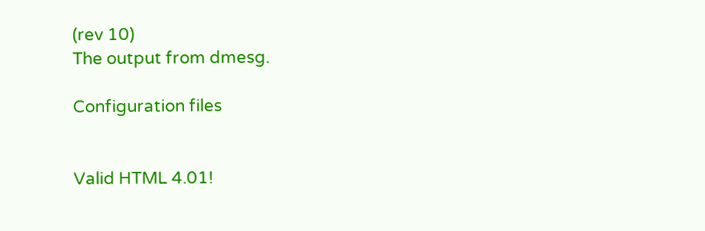(rev 10)
The output from dmesg.

Configuration files


Valid HTML 4.01!